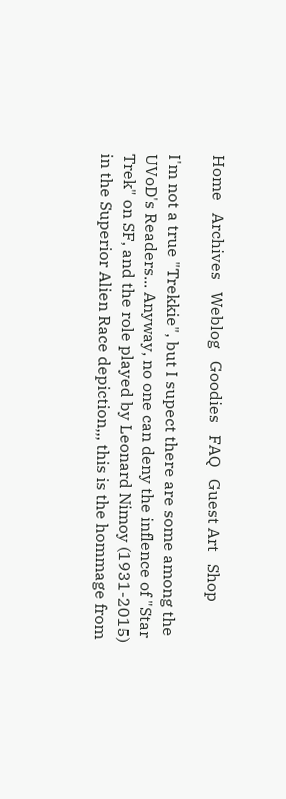Home   Archives   Weblog   Goodies   FAQ   Guest Art   Shop

I'm not a true "Trekkie", but I supect there are some among the UVoD's Readers... Anyway, no one can deny the inflence of "Star Trek" on SF, and the role played by Leonard Nimoy (1931-2015) in the Superior Alien Race depiction,,, this is the hommage from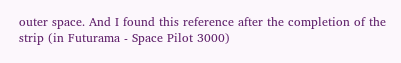outer space. And I found this reference after the completion of the strip (in Futurama - Space Pilot 3000)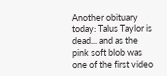Another obituary today: Talus Taylor is dead... and as the pink soft blob was one of the first video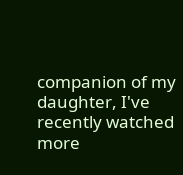companion of my daughter, I've recently watched more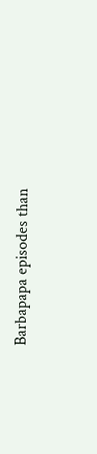Barbapapa episodes than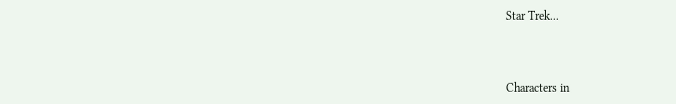Star Trek...



Characters in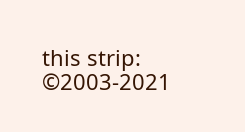this strip:
©2003-2021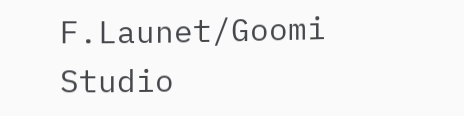F.Launet/Goomi Studio